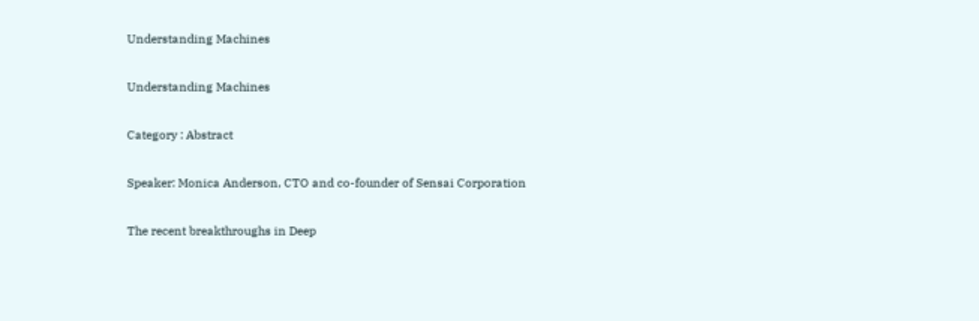Understanding Machines

Understanding Machines

Category : Abstract

Speaker: Monica Anderson, CTO and co-founder of Sensai Corporation

The recent breakthroughs in Deep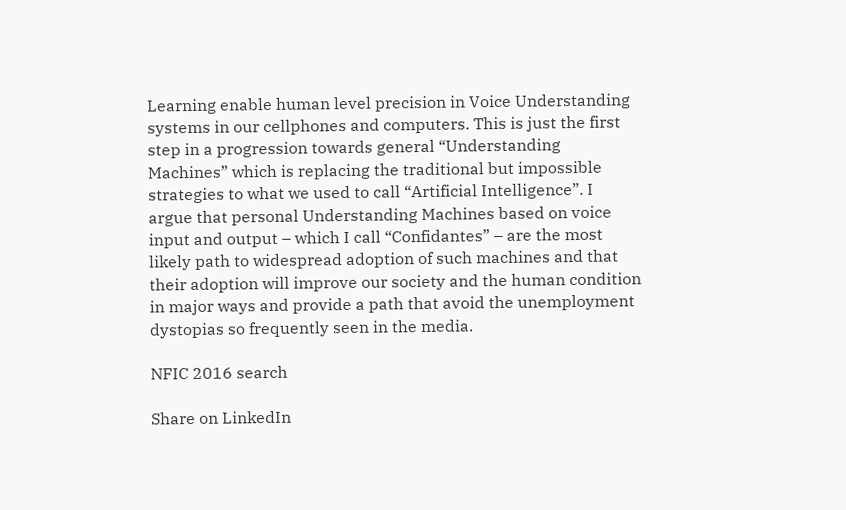Learning enable human level precision in Voice Understanding systems in our cellphones and computers. This is just the first step in a progression towards general “Understanding Machines” which is replacing the traditional but impossible strategies to what we used to call “Artificial Intelligence”. I argue that personal Understanding Machines based on voice input and output – which I call “Confidantes” – are the most likely path to widespread adoption of such machines and that their adoption will improve our society and the human condition in major ways and provide a path that avoid the unemployment dystopias so frequently seen in the media.

NFIC 2016 search

Share on LinkedIn